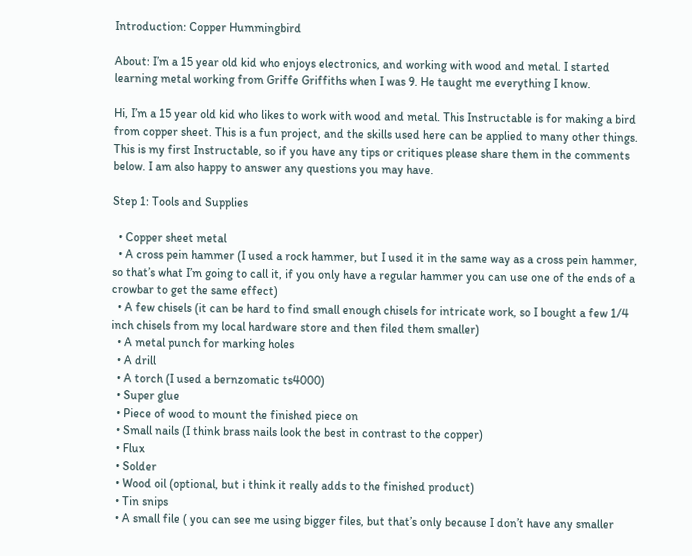Introduction: Copper Hummingbird

About: I’m a 15 year old kid who enjoys electronics, and working with wood and metal. I started learning metal working from Griffe Griffiths when I was 9. He taught me everything I know.

Hi, I’m a 15 year old kid who likes to work with wood and metal. This Instructable is for making a bird from copper sheet. This is a fun project, and the skills used here can be applied to many other things. This is my first Instructable, so if you have any tips or critiques please share them in the comments below. I am also happy to answer any questions you may have.

Step 1: Tools and Supplies

  • Copper sheet metal
  • A cross pein hammer (I used a rock hammer, but I used it in the same way as a cross pein hammer, so that’s what I’m going to call it, if you only have a regular hammer you can use one of the ends of a crowbar to get the same effect)
  • A few chisels (it can be hard to find small enough chisels for intricate work, so I bought a few 1/4 inch chisels from my local hardware store and then filed them smaller)
  • A metal punch for marking holes
  • A drill
  • A torch (I used a bernzomatic ts4000)
  • Super glue
  • Piece of wood to mount the finished piece on
  • Small nails (I think brass nails look the best in contrast to the copper)
  • Flux
  • Solder
  • Wood oil (optional, but i think it really adds to the finished product)
  • Tin snips
  • A small file ( you can see me using bigger files, but that’s only because I don’t have any smaller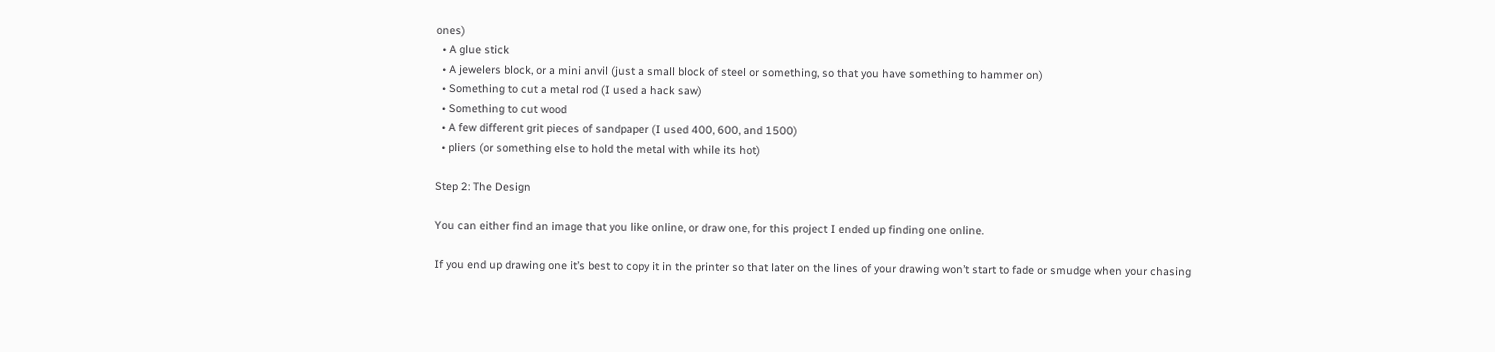ones)
  • A glue stick
  • A jewelers block, or a mini anvil (just a small block of steel or something, so that you have something to hammer on)
  • Something to cut a metal rod (I used a hack saw)
  • Something to cut wood
  • A few different grit pieces of sandpaper (I used 400, 600, and 1500)
  • pliers (or something else to hold the metal with while its hot)

Step 2: The Design

You can either find an image that you like online, or draw one, for this project I ended up finding one online.

If you end up drawing one it’s best to copy it in the printer so that later on the lines of your drawing won’t start to fade or smudge when your chasing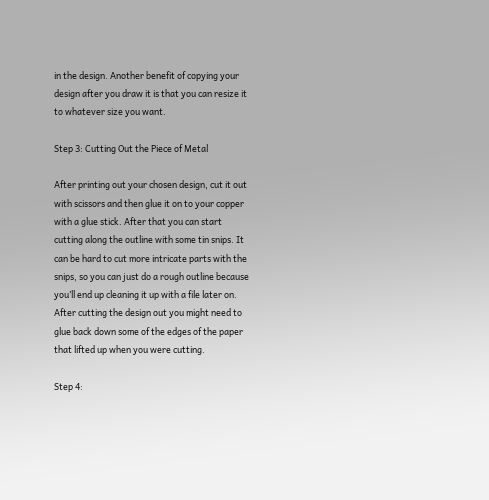in the design. Another benefit of copying your design after you draw it is that you can resize it to whatever size you want.

Step 3: Cutting Out the Piece of Metal

After printing out your chosen design, cut it out with scissors and then glue it on to your copper with a glue stick. After that you can start cutting along the outline with some tin snips. It can be hard to cut more intricate parts with the snips, so you can just do a rough outline because you’ll end up cleaning it up with a file later on. After cutting the design out you might need to glue back down some of the edges of the paper that lifted up when you were cutting.

Step 4: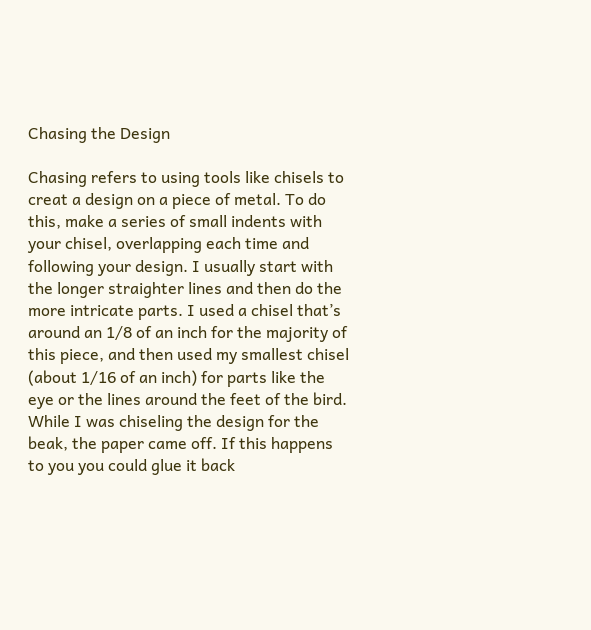Chasing the Design

Chasing refers to using tools like chisels to creat a design on a piece of metal. To do this, make a series of small indents with your chisel, overlapping each time and following your design. I usually start with the longer straighter lines and then do the more intricate parts. I used a chisel that’s around an 1/8 of an inch for the majority of this piece, and then used my smallest chisel (about 1/16 of an inch) for parts like the eye or the lines around the feet of the bird. While I was chiseling the design for the beak, the paper came off. If this happens to you you could glue it back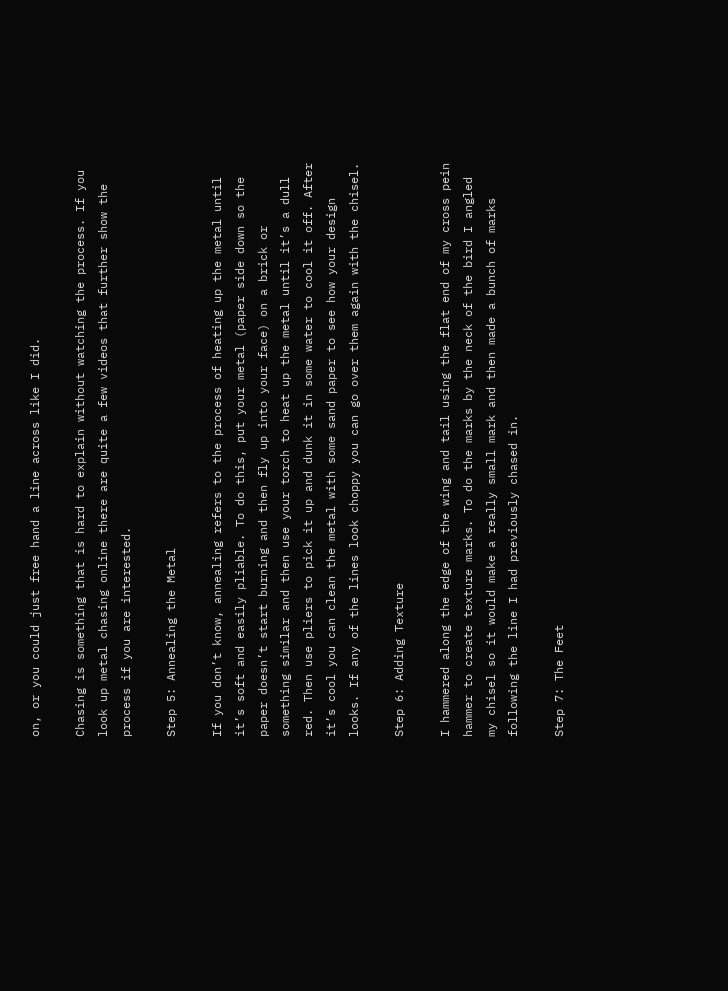on, or you could just free hand a line across like I did.

Chasing is something that is hard to explain without watching the process. If you look up metal chasing online there are quite a few videos that further show the process if you are interested.

Step 5: Annealing the Metal

If you don’t know, annealing refers to the process of heating up the metal until it’s soft and easily pliable. To do this, put your metal (paper side down so the paper doesn’t start burning and then fly up into your face) on a brick or something similar and then use your torch to heat up the metal until it’s a dull red. Then use pliers to pick it up and dunk it in some water to cool it off. After it’s cool you can clean the metal with some sand paper to see how your design looks. If any of the lines look choppy you can go over them again with the chisel.

Step 6: Adding Texture

I hammered along the edge of the wing and tail using the flat end of my cross pein hammer to create texture marks. To do the marks by the neck of the bird I angled my chisel so it would make a really small mark and then made a bunch of marks following the line I had previously chased in.

Step 7: The Feet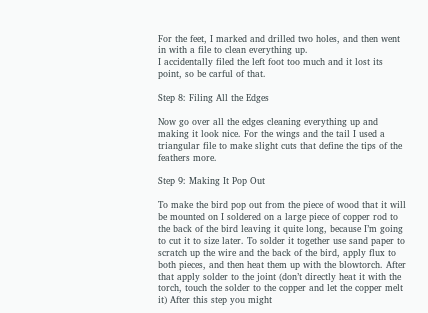For the feet, I marked and drilled two holes, and then went in with a file to clean everything up.
I accidentally filed the left foot too much and it lost its point, so be carful of that.

Step 8: Filing All the Edges

Now go over all the edges cleaning everything up and making it look nice. For the wings and the tail I used a triangular file to make slight cuts that define the tips of the feathers more.

Step 9: Making It Pop Out

To make the bird pop out from the piece of wood that it will be mounted on I soldered on a large piece of copper rod to the back of the bird leaving it quite long, because I’m going to cut it to size later. To solder it together use sand paper to scratch up the wire and the back of the bird, apply flux to both pieces, and then heat them up with the blowtorch. After that apply solder to the joint (don’t directly heat it with the torch, touch the solder to the copper and let the copper melt it) After this step you might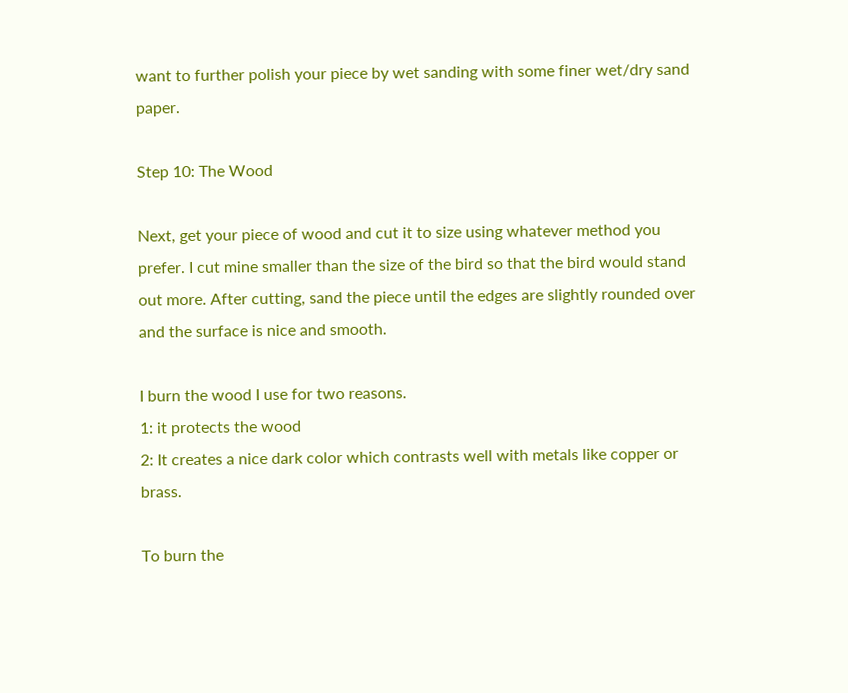want to further polish your piece by wet sanding with some finer wet/dry sand paper.

Step 10: The Wood

Next, get your piece of wood and cut it to size using whatever method you prefer. I cut mine smaller than the size of the bird so that the bird would stand out more. After cutting, sand the piece until the edges are slightly rounded over and the surface is nice and smooth.

I burn the wood I use for two reasons.
1: it protects the wood
2: It creates a nice dark color which contrasts well with metals like copper or brass.

To burn the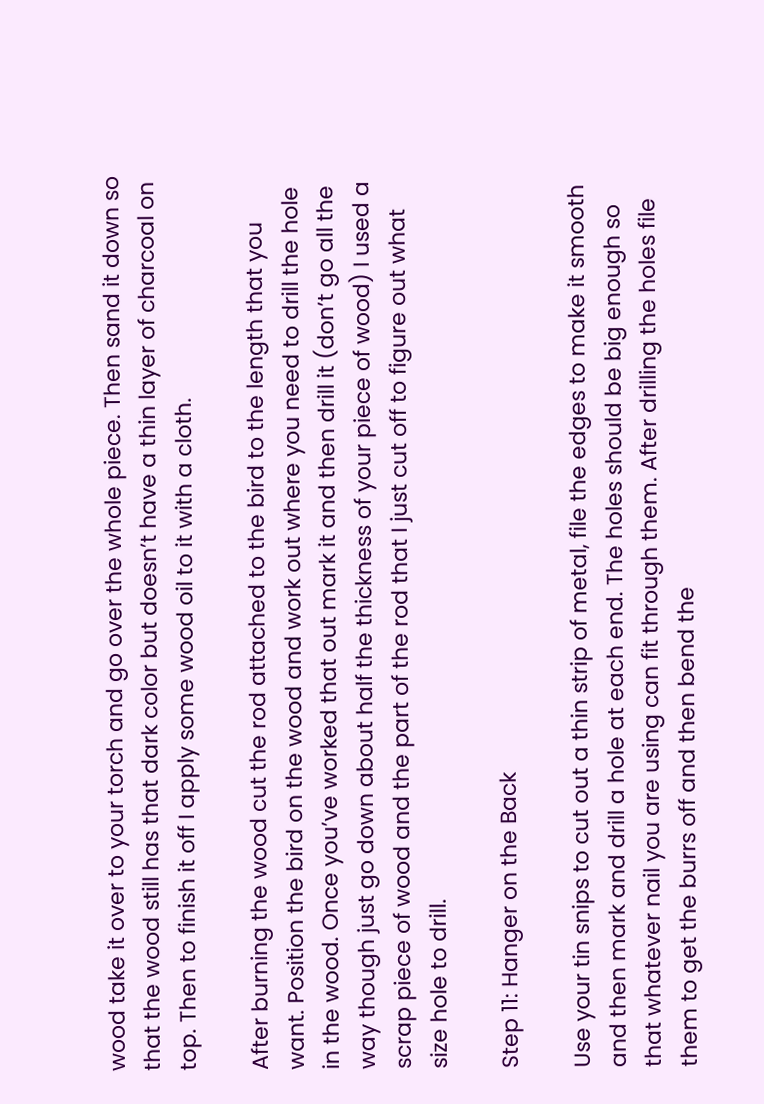wood take it over to your torch and go over the whole piece. Then sand it down so that the wood still has that dark color but doesn’t have a thin layer of charcoal on top. Then to finish it off I apply some wood oil to it with a cloth.

After burning the wood cut the rod attached to the bird to the length that you want. Position the bird on the wood and work out where you need to drill the hole in the wood. Once you’ve worked that out mark it and then drill it (don’t go all the way though just go down about half the thickness of your piece of wood) I used a scrap piece of wood and the part of the rod that I just cut off to figure out what size hole to drill.

Step 11: Hanger on the Back

Use your tin snips to cut out a thin strip of metal, file the edges to make it smooth and then mark and drill a hole at each end. The holes should be big enough so that whatever nail you are using can fit through them. After drilling the holes file them to get the burrs off and then bend the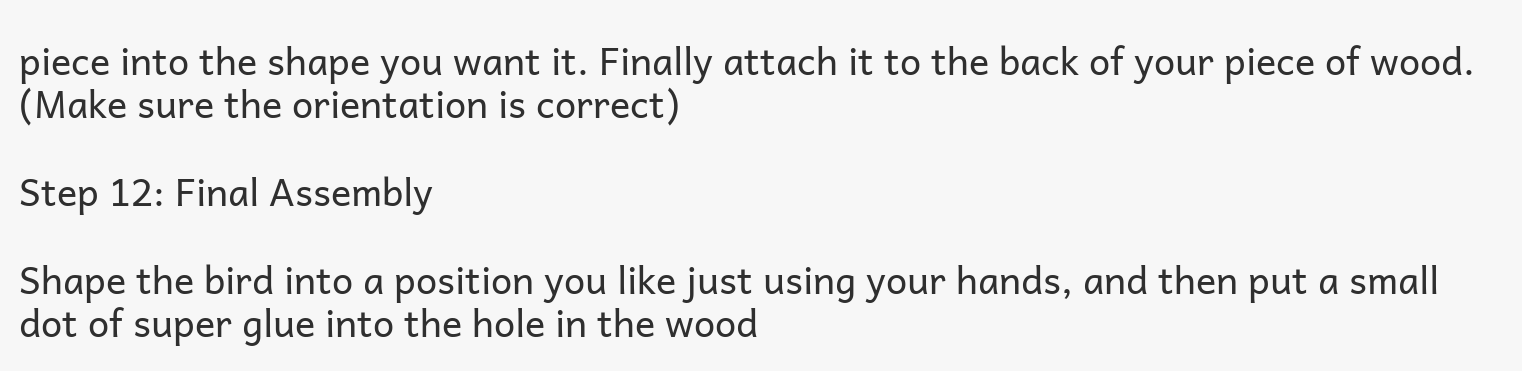piece into the shape you want it. Finally attach it to the back of your piece of wood. (Make sure the orientation is correct)

Step 12: Final Assembly

Shape the bird into a position you like just using your hands, and then put a small dot of super glue into the hole in the wood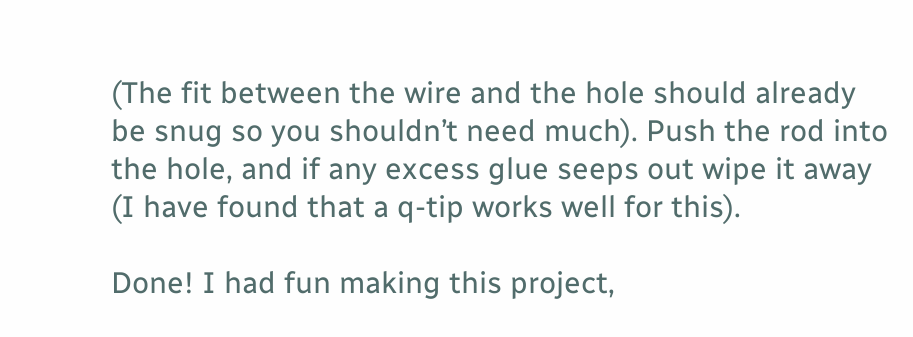(The fit between the wire and the hole should already be snug so you shouldn’t need much). Push the rod into the hole, and if any excess glue seeps out wipe it away (I have found that a q-tip works well for this).

Done! I had fun making this project,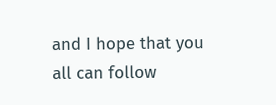and I hope that you all can follow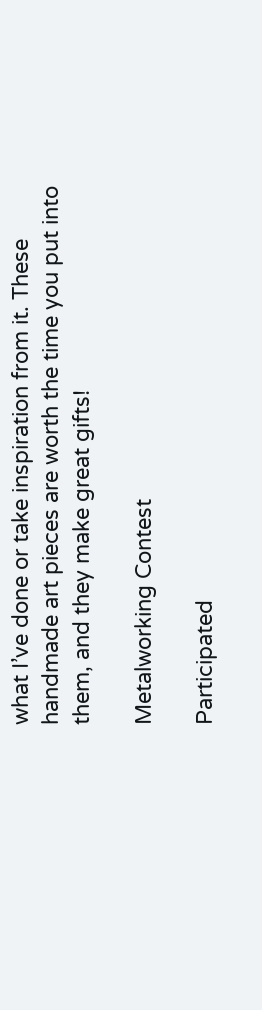what I’ve done or take inspiration from it. These handmade art pieces are worth the time you put into them, and they make great gifts!

Metalworking Contest

Participated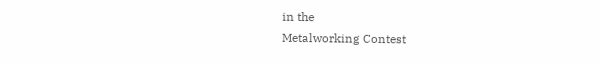in the
Metalworking Contest